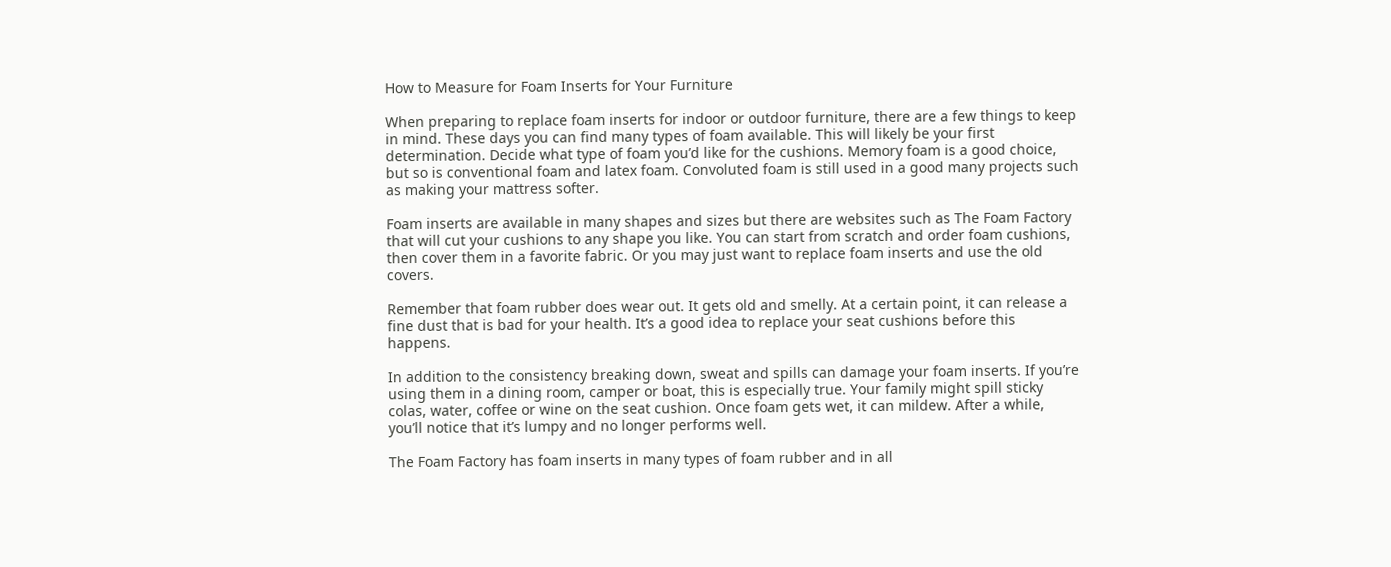How to Measure for Foam Inserts for Your Furniture

When preparing to replace foam inserts for indoor or outdoor furniture, there are a few things to keep in mind. These days you can find many types of foam available. This will likely be your first determination. Decide what type of foam you’d like for the cushions. Memory foam is a good choice, but so is conventional foam and latex foam. Convoluted foam is still used in a good many projects such as making your mattress softer.

Foam inserts are available in many shapes and sizes but there are websites such as The Foam Factory that will cut your cushions to any shape you like. You can start from scratch and order foam cushions, then cover them in a favorite fabric. Or you may just want to replace foam inserts and use the old covers.

Remember that foam rubber does wear out. It gets old and smelly. At a certain point, it can release a fine dust that is bad for your health. It’s a good idea to replace your seat cushions before this happens.

In addition to the consistency breaking down, sweat and spills can damage your foam inserts. If you’re using them in a dining room, camper or boat, this is especially true. Your family might spill sticky colas, water, coffee or wine on the seat cushion. Once foam gets wet, it can mildew. After a while, you’ll notice that it’s lumpy and no longer performs well.

The Foam Factory has foam inserts in many types of foam rubber and in all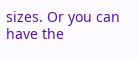sizes. Or you can have the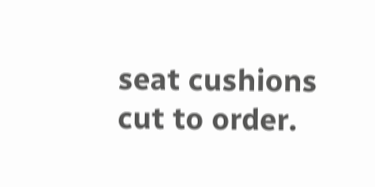seat cushions cut to order.